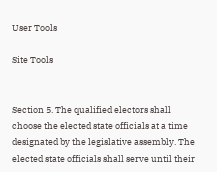User Tools

Site Tools


Section 5. The qualified electors shall choose the elected state officials at a time designated by the legislative assembly. The elected state officials shall serve until their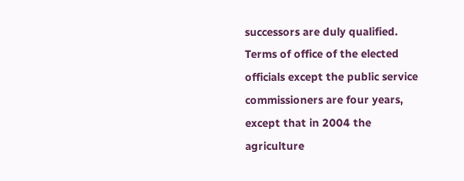successors are duly qualified. Terms of office of the elected officials except the public service commissioners are four years, except that in 2004 the agriculture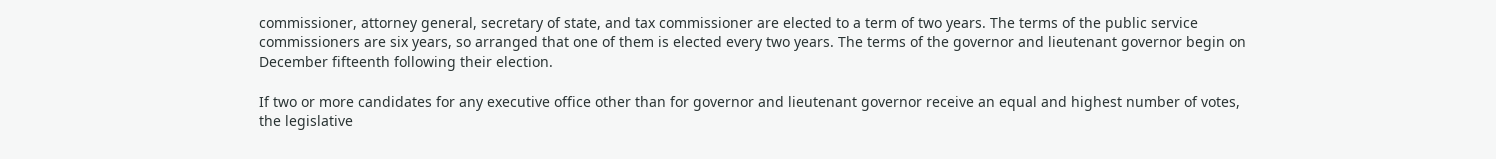commissioner, attorney general, secretary of state, and tax commissioner are elected to a term of two years. The terms of the public service commissioners are six years, so arranged that one of them is elected every two years. The terms of the governor and lieutenant governor begin on December fifteenth following their election.

If two or more candidates for any executive office other than for governor and lieutenant governor receive an equal and highest number of votes, the legislative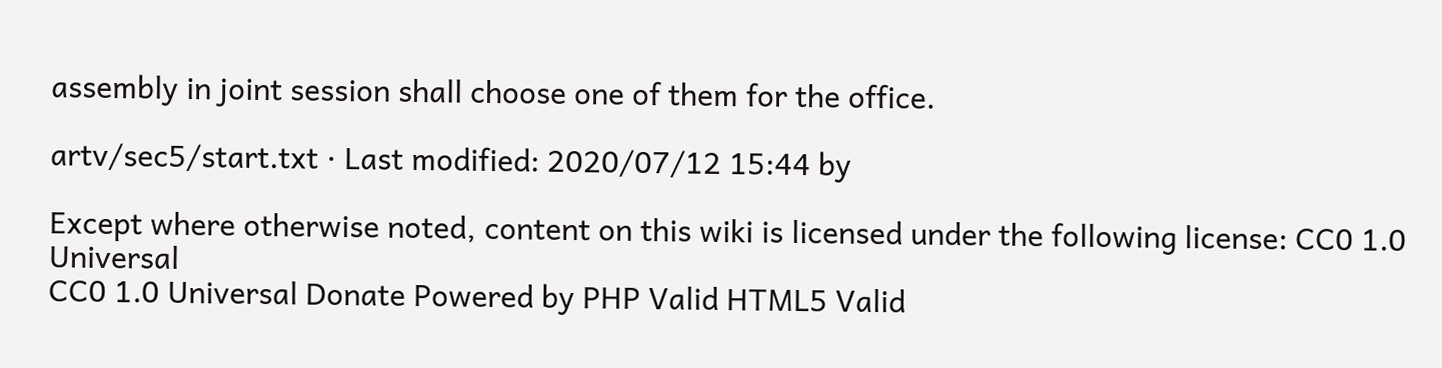assembly in joint session shall choose one of them for the office.

artv/sec5/start.txt · Last modified: 2020/07/12 15:44 by

Except where otherwise noted, content on this wiki is licensed under the following license: CC0 1.0 Universal
CC0 1.0 Universal Donate Powered by PHP Valid HTML5 Valid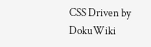CSS Driven by DokuWiki